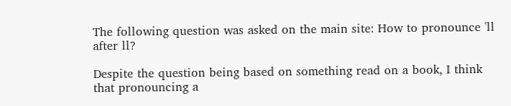The following question was asked on the main site: How to pronounce 'll after ll?

Despite the question being based on something read on a book, I think that pronouncing a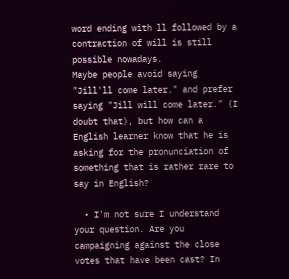word ending with ll followed by a contraction of will is still possible nowadays.
Maybe people avoid saying "Jill'll come later." and prefer saying "Jill will come later." (I doubt that), but how can a English learner know that he is asking for the pronunciation of something that is rather rare to say in English?

  • I'm not sure I understand your question. Are you campaigning against the close votes that have been cast? In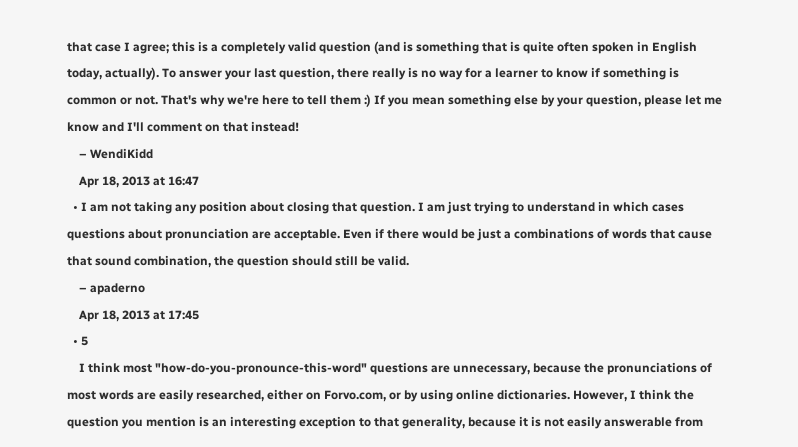that case I agree; this is a completely valid question (and is something that is quite often spoken in English today, actually). To answer your last question, there really is no way for a learner to know if something is common or not. That's why we're here to tell them :) If you mean something else by your question, please let me know and I'll comment on that instead!
    – WendiKidd
    Apr 18, 2013 at 16:47
  • I am not taking any position about closing that question. I am just trying to understand in which cases questions about pronunciation are acceptable. Even if there would be just a combinations of words that cause that sound combination, the question should still be valid.
    – apaderno
    Apr 18, 2013 at 17:45
  • 5
    I think most "how-do-you-pronounce-this-word" questions are unnecessary, because the pronunciations of most words are easily researched, either on Forvo.com, or by using online dictionaries. However, I think the question you mention is an interesting exception to that generality, because it is not easily answerable from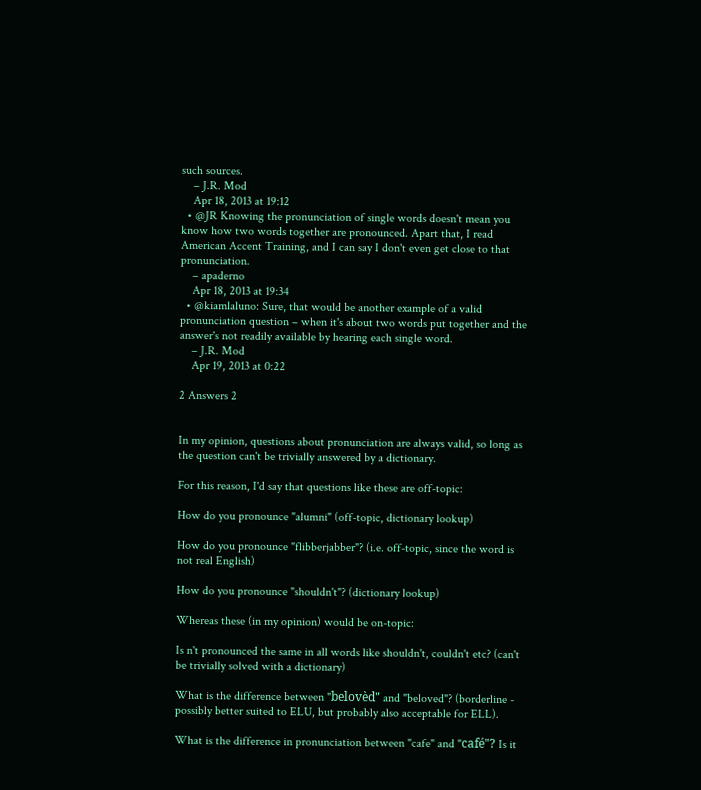such sources.
    – J.R. Mod
    Apr 18, 2013 at 19:12
  • @JR Knowing the pronunciation of single words doesn't mean you know how two words together are pronounced. Apart that, I read American Accent Training, and I can say I don't even get close to that pronunciation.
    – apaderno
    Apr 18, 2013 at 19:34
  • @kiamlaluno: Sure, that would be another example of a valid pronunciation question – when it's about two words put together and the answer's not readily available by hearing each single word.
    – J.R. Mod
    Apr 19, 2013 at 0:22

2 Answers 2


In my opinion, questions about pronunciation are always valid, so long as the question can't be trivially answered by a dictionary.

For this reason, I'd say that questions like these are off-topic:

How do you pronounce "alumni" (off-topic, dictionary lookup)

How do you pronounce "flibberjabber"? (i.e. off-topic, since the word is not real English)

How do you pronounce "shouldn't"? (dictionary lookup)

Whereas these (in my opinion) would be on-topic:

Is n't pronounced the same in all words like shouldn't, couldn't etc? (can't be trivially solved with a dictionary)

What is the difference between "belovèd" and "beloved"? (borderline - possibly better suited to ELU, but probably also acceptable for ELL).

What is the difference in pronunciation between "cafe" and "café"? Is it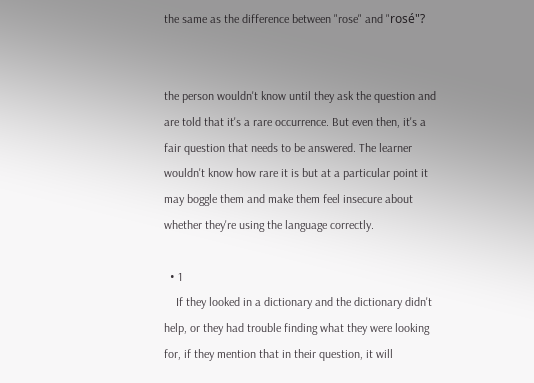the same as the difference between "rose" and "rosé"?


the person wouldn't know until they ask the question and are told that it's a rare occurrence. But even then, it's a fair question that needs to be answered. The learner wouldn't know how rare it is but at a particular point it may boggle them and make them feel insecure about whether they're using the language correctly.

  • 1
    If they looked in a dictionary and the dictionary didn't help, or they had trouble finding what they were looking for, if they mention that in their question, it will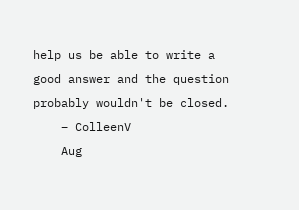help us be able to write a good answer and the question probably wouldn't be closed.
    – ColleenV
    Aug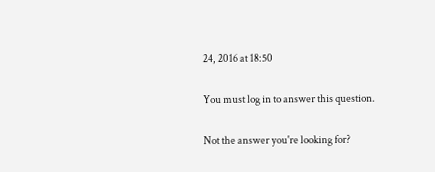24, 2016 at 18:50

You must log in to answer this question.

Not the answer you're looking for?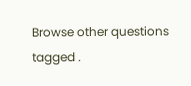Browse other questions tagged .